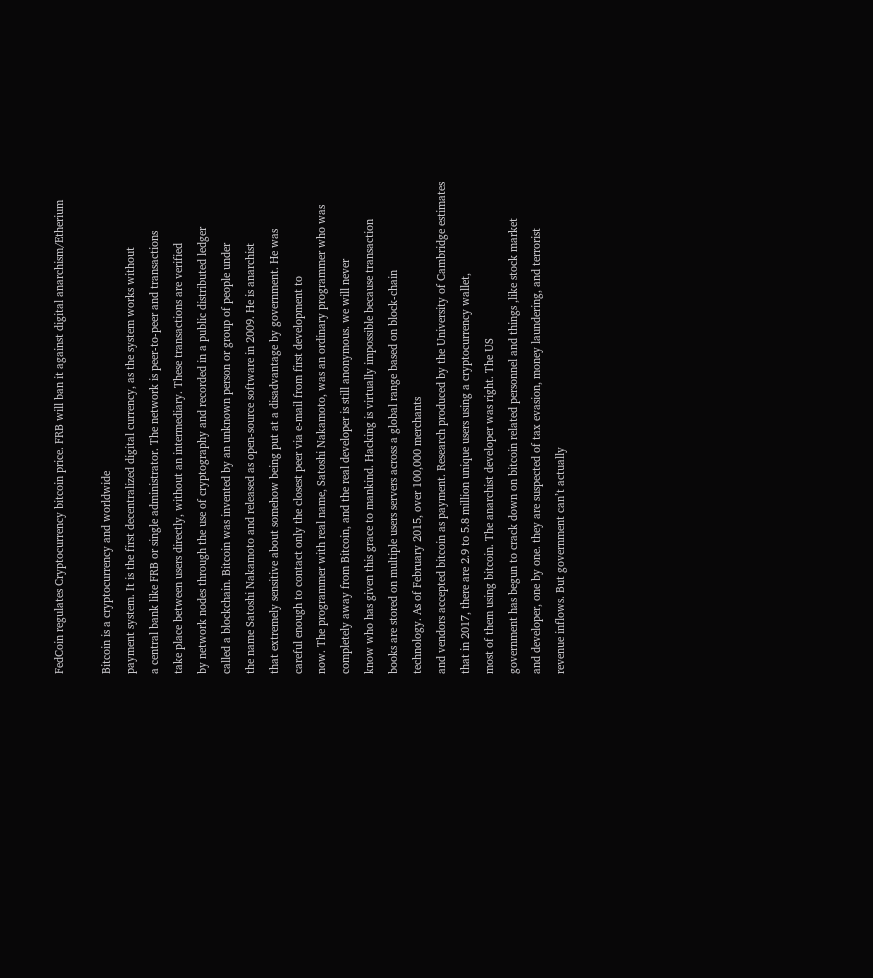FedCoin regulates Cryptocurrency bitcoin price. FRB will ban it against digital anarchism/Etherium

Bitcoin is a cryptocurrency and worldwide
payment system. It is the first decentralized digital currency, as the system works without
a central bank like FRB or single administrator. The network is peer-to-peer and transactions
take place between users directly, without an intermediary. These transactions are verified
by network nodes through the use of cryptography and recorded in a public distributed ledger
called a blockchain. Bitcoin was invented by an unknown person or group of people under
the name Satoshi Nakamoto and released as open-source software in 2009. He is anarchist
that extremely sensitive about somehow being put at a disadvantage by government. He was
careful enough to contact only the closest peer via e-mail from first development to
now. The programmer with real name, Satoshi Nakamoto, was an ordinary programmer who was
completely away from Bitcoin, and the real developer is still anonymous. we will never
know who has given this grace to mankind. Hacking is virtually impossible because transaction
books are stored on multiple users servers across a global range based on block-chain
technology. As of February 2015, over 100,000 merchants
and vendors accepted bitcoin as payment. Research produced by the University of Cambridge estimates
that in 2017, there are 2.9 to 5.8 million unique users using a cryptocurrency wallet,
most of them using bitcoin. The anarchist developer was right. The US
government has begun to crack down on bitcoin related personnel and things ,like stock market
and developer, one by one. they are suspected of tax evasion, money laundering, and terrorist
revenue inflows. But government can’t actually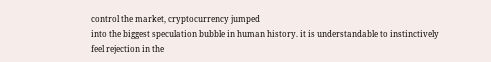control the market, cryptocurrency jumped
into the biggest speculation bubble in human history. it is understandable to instinctively
feel rejection in the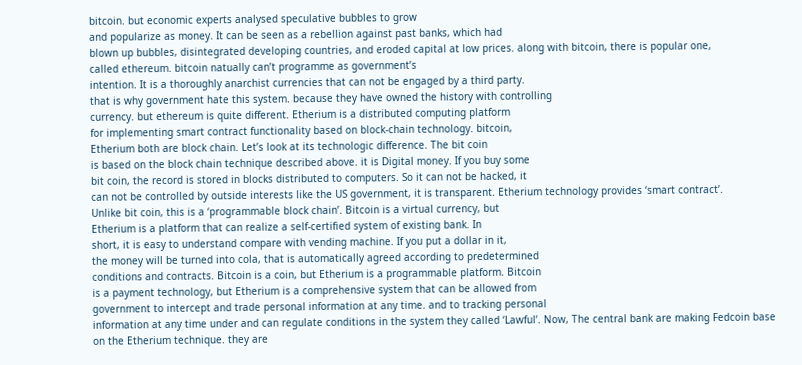bitcoin. but economic experts analysed speculative bubbles to grow
and popularize as money. It can be seen as a rebellion against past banks, which had
blown up bubbles, disintegrated developing countries, and eroded capital at low prices. along with bitcoin, there is popular one,
called ethereum. bitcoin natually can’t programme as government’s
intention. It is a thoroughly anarchist currencies that can not be engaged by a third party.
that is why government hate this system. because they have owned the history with controlling
currency. but ethereum is quite different. Etherium is a distributed computing platform
for implementing smart contract functionality based on block-chain technology. bitcoin,
Etherium both are block chain. Let’s look at its technologic difference. The bit coin
is based on the block chain technique described above. it is Digital money. If you buy some
bit coin, the record is stored in blocks distributed to computers. So it can not be hacked, it
can not be controlled by outside interests like the US government, it is transparent. Etherium technology provides ‘smart contract’.
Unlike bit coin, this is a ‘programmable block chain’. Bitcoin is a virtual currency, but
Etherium is a platform that can realize a self-certified system of existing bank. In
short, it is easy to understand compare with vending machine. If you put a dollar in it,
the money will be turned into cola, that is automatically agreed according to predetermined
conditions and contracts. Bitcoin is a coin, but Etherium is a programmable platform. Bitcoin
is a payment technology, but Etherium is a comprehensive system that can be allowed from
government to intercept and trade personal information at any time. and to tracking personal
information at any time under and can regulate conditions in the system they called ‘Lawful’. Now, The central bank are making Fedcoin base
on the Etherium technique. they are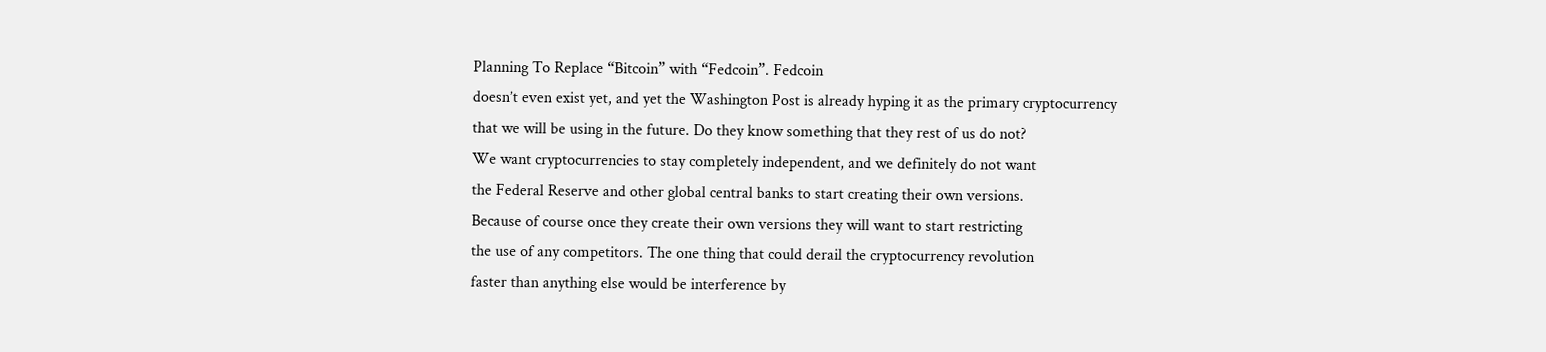Planning To Replace “Bitcoin” with “Fedcoin”. Fedcoin
doesn’t even exist yet, and yet the Washington Post is already hyping it as the primary cryptocurrency
that we will be using in the future. Do they know something that they rest of us do not?
We want cryptocurrencies to stay completely independent, and we definitely do not want
the Federal Reserve and other global central banks to start creating their own versions.
Because of course once they create their own versions they will want to start restricting
the use of any competitors. The one thing that could derail the cryptocurrency revolution
faster than anything else would be interference by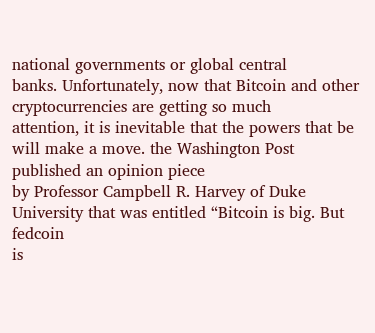national governments or global central
banks. Unfortunately, now that Bitcoin and other cryptocurrencies are getting so much
attention, it is inevitable that the powers that be will make a move. the Washington Post published an opinion piece
by Professor Campbell R. Harvey of Duke University that was entitled “Bitcoin is big. But fedcoin
is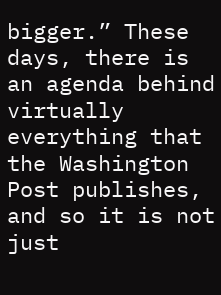bigger.” These days, there is an agenda behind virtually everything that the Washington
Post publishes, and so it is not just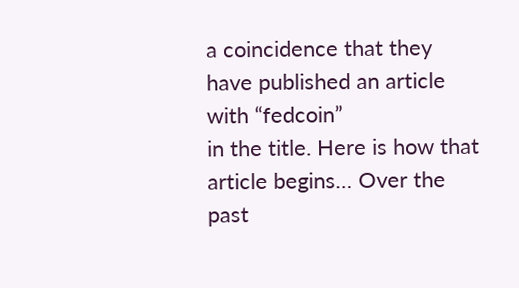a coincidence that they have published an article with “fedcoin”
in the title. Here is how that article begins… Over the past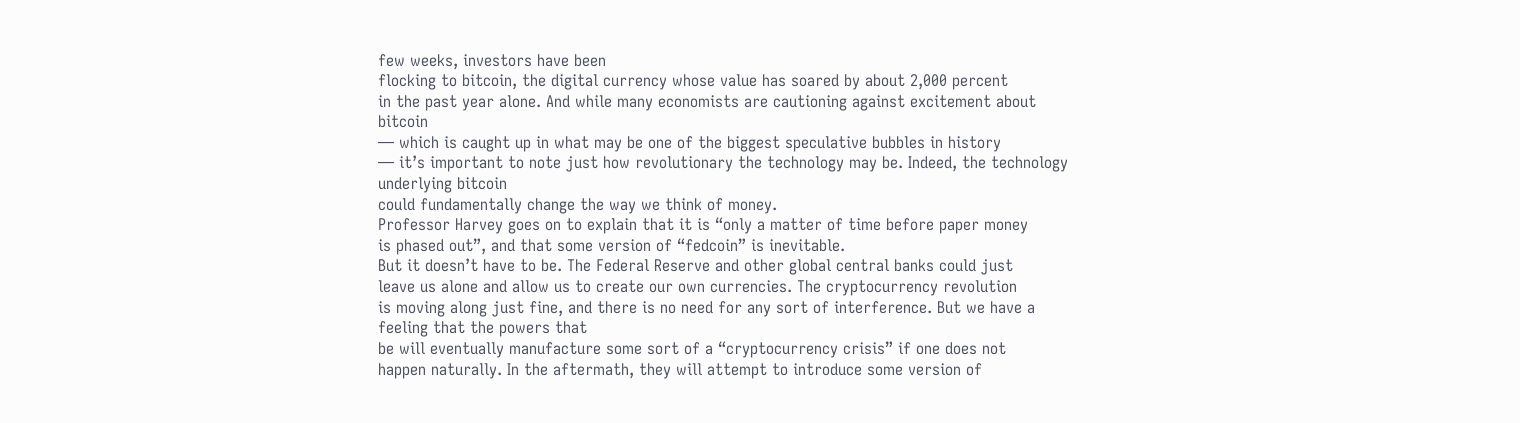few weeks, investors have been
flocking to bitcoin, the digital currency whose value has soared by about 2,000 percent
in the past year alone. And while many economists are cautioning against excitement about bitcoin
— which is caught up in what may be one of the biggest speculative bubbles in history
— it’s important to note just how revolutionary the technology may be. Indeed, the technology underlying bitcoin
could fundamentally change the way we think of money.
Professor Harvey goes on to explain that it is “only a matter of time before paper money
is phased out”, and that some version of “fedcoin” is inevitable.
But it doesn’t have to be. The Federal Reserve and other global central banks could just
leave us alone and allow us to create our own currencies. The cryptocurrency revolution
is moving along just fine, and there is no need for any sort of interference. But we have a feeling that the powers that
be will eventually manufacture some sort of a “cryptocurrency crisis” if one does not
happen naturally. In the aftermath, they will attempt to introduce some version of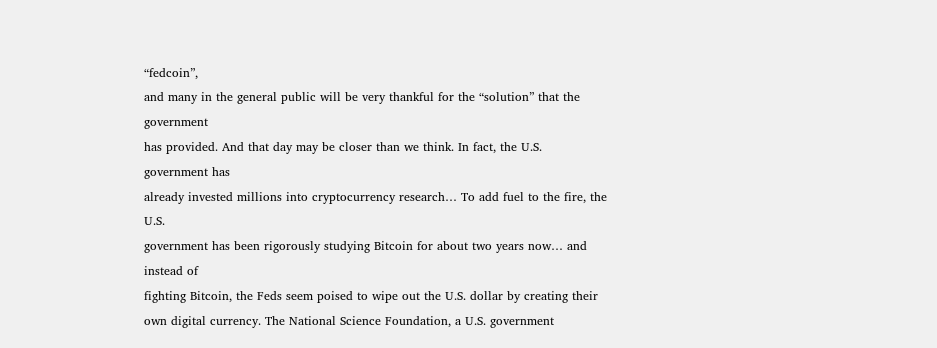“fedcoin”,
and many in the general public will be very thankful for the “solution” that the government
has provided. And that day may be closer than we think. In fact, the U.S. government has
already invested millions into cryptocurrency research… To add fuel to the fire, the U.S.
government has been rigorously studying Bitcoin for about two years now… and instead of
fighting Bitcoin, the Feds seem poised to wipe out the U.S. dollar by creating their
own digital currency. The National Science Foundation, a U.S. government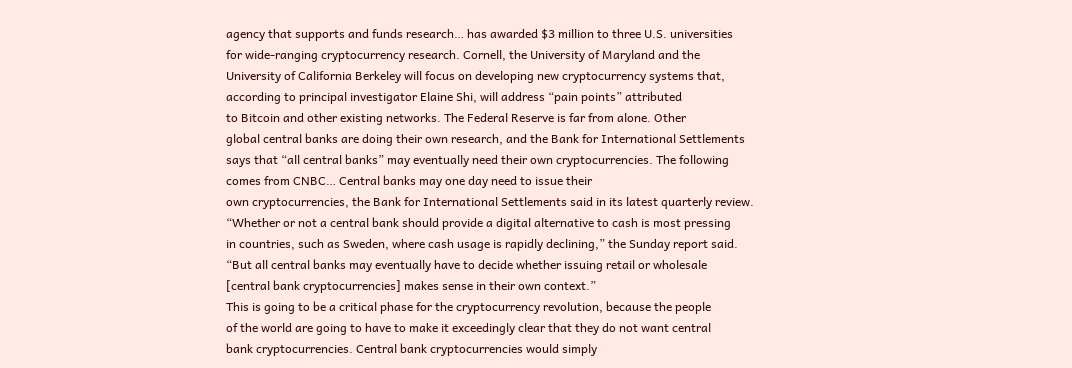agency that supports and funds research… has awarded $3 million to three U.S. universities
for wide-ranging cryptocurrency research. Cornell, the University of Maryland and the
University of California Berkeley will focus on developing new cryptocurrency systems that,
according to principal investigator Elaine Shi, will address “pain points” attributed
to Bitcoin and other existing networks. The Federal Reserve is far from alone. Other
global central banks are doing their own research, and the Bank for International Settlements
says that “all central banks” may eventually need their own cryptocurrencies. The following
comes from CNBC… Central banks may one day need to issue their
own cryptocurrencies, the Bank for International Settlements said in its latest quarterly review.
“Whether or not a central bank should provide a digital alternative to cash is most pressing
in countries, such as Sweden, where cash usage is rapidly declining,” the Sunday report said.
“But all central banks may eventually have to decide whether issuing retail or wholesale
[central bank cryptocurrencies] makes sense in their own context.”
This is going to be a critical phase for the cryptocurrency revolution, because the people
of the world are going to have to make it exceedingly clear that they do not want central
bank cryptocurrencies. Central bank cryptocurrencies would simply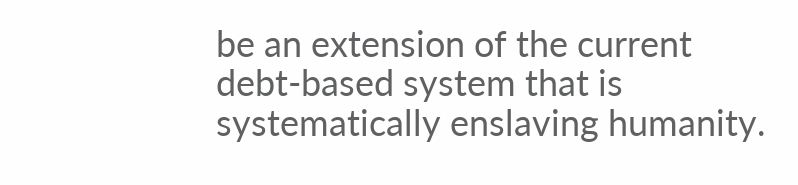be an extension of the current debt-based system that is systematically enslaving humanity.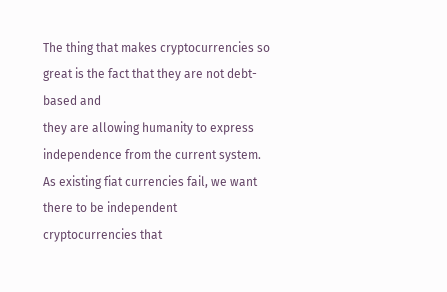The thing that makes cryptocurrencies so great is the fact that they are not debt-based and
they are allowing humanity to express independence from the current system.
As existing fiat currencies fail, we want there to be independent cryptocurrencies that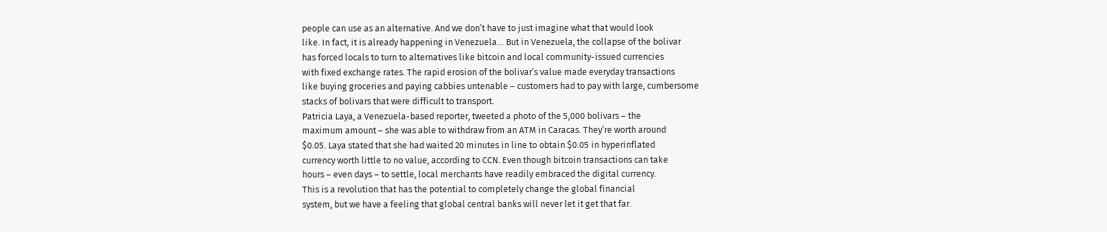people can use as an alternative. And we don’t have to just imagine what that would look
like. In fact, it is already happening in Venezuela… But in Venezuela, the collapse of the bolivar
has forced locals to turn to alternatives like bitcoin and local community-issued currencies
with fixed exchange rates. The rapid erosion of the bolivar’s value made everyday transactions
like buying groceries and paying cabbies untenable – customers had to pay with large, cumbersome
stacks of bolivars that were difficult to transport.
Patricia Laya, a Venezuela-based reporter, tweeted a photo of the 5,000 bolivars – the
maximum amount – she was able to withdraw from an ATM in Caracas. They’re worth around
$0.05. Laya stated that she had waited 20 minutes in line to obtain $0.05 in hyperinflated
currency worth little to no value, according to CCN. Even though bitcoin transactions can take
hours – even days – to settle, local merchants have readily embraced the digital currency.
This is a revolution that has the potential to completely change the global financial
system, but we have a feeling that global central banks will never let it get that far.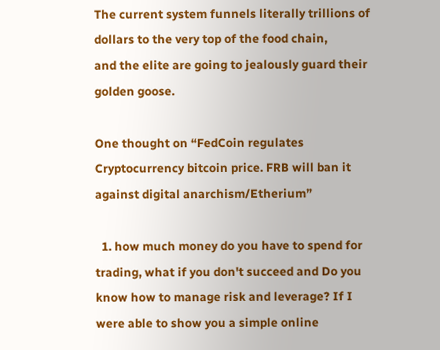The current system funnels literally trillions of dollars to the very top of the food chain,
and the elite are going to jealously guard their golden goose.

One thought on “FedCoin regulates Cryptocurrency bitcoin price. FRB will ban it against digital anarchism/Etherium”

  1. how much money do you have to spend for trading, what if you don't succeed and Do you know how to manage risk and leverage? If I were able to show you a simple online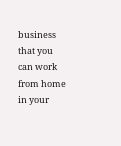business that you can work from home in your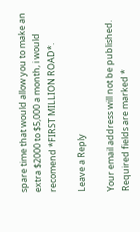spare time that would allow you to make an extra $2000 to $5,000 a month, i would recomend *FIRST MILLION ROAD*.

Leave a Reply

Your email address will not be published. Required fields are marked *